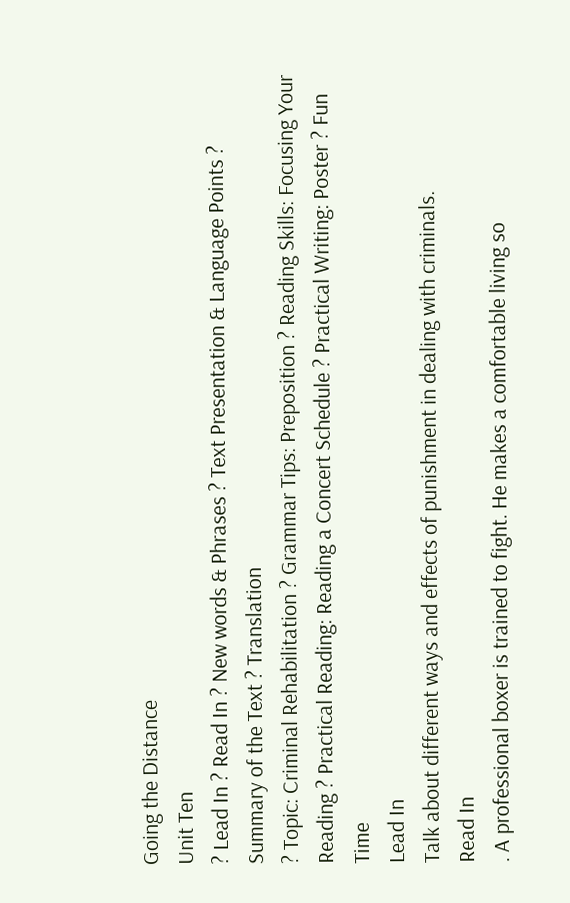Going the Distance
Unit Ten
? Lead In ? Read In ? New words & Phrases ? Text Presentation & Language Points ? Summary of the Text ? Translation
? Topic: Criminal Rehabilitation ? Grammar Tips: Preposition ? Reading Skills: Focusing Your Reading ? Practical Reading: Reading a Concert Schedule ? Practical Writing: Poster ? Fun Time
Lead In
Talk about different ways and effects of punishment in dealing with criminals.
Read In
. A professional boxer is trained to fight. He makes a comfortable living so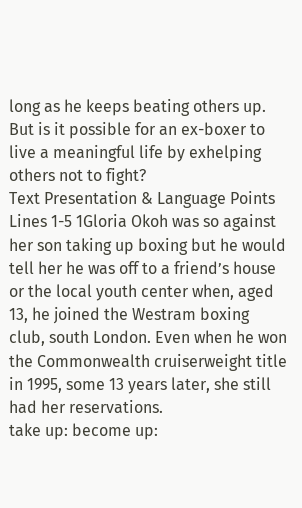long as he keeps beating others up. But is it possible for an ex-boxer to live a meaningful life by exhelping others not to fight?
Text Presentation & Language Points
Lines 1-5 1Gloria Okoh was so against her son taking up boxing but he would tell her he was off to a friend’s house or the local youth center when, aged 13, he joined the Westram boxing club, south London. Even when he won the Commonwealth cruiserweight title in 1995, some 13 years later, she still had her reservations.
take up: become up: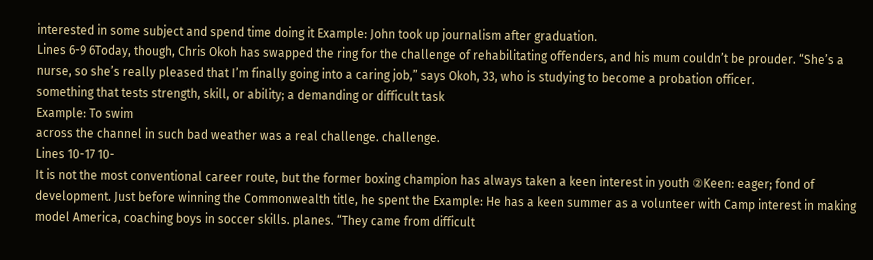interested in some subject and spend time doing it Example: John took up journalism after graduation.
Lines 6-9 6Today, though, Chris Okoh has swapped the ring for the challenge of rehabilitating offenders, and his mum couldn’t be prouder. “She’s a nurse, so she’s really pleased that I’m finally going into a caring job,” says Okoh, 33, who is studying to become a probation officer.
something that tests strength, skill, or ability; a demanding or difficult task
Example: To swim
across the channel in such bad weather was a real challenge. challenge.
Lines 10-17 10-
It is not the most conventional career route, but the former boxing champion has always taken a keen interest in youth ②Keen: eager; fond of development. Just before winning the Commonwealth title, he spent the Example: He has a keen summer as a volunteer with Camp interest in making model America, coaching boys in soccer skills. planes. “They came from difficult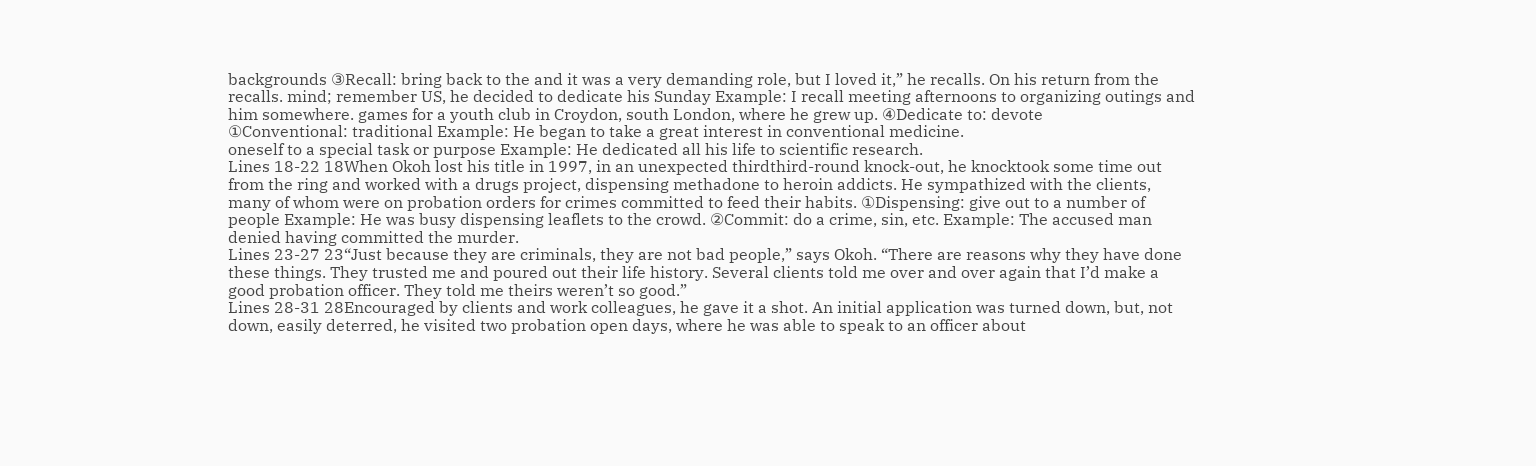backgrounds ③Recall: bring back to the and it was a very demanding role, but I loved it,” he recalls. On his return from the recalls. mind; remember US, he decided to dedicate his Sunday Example: I recall meeting afternoons to organizing outings and him somewhere. games for a youth club in Croydon, south London, where he grew up. ④Dedicate to: devote
①Conventional: traditional Example: He began to take a great interest in conventional medicine.
oneself to a special task or purpose Example: He dedicated all his life to scientific research.
Lines 18-22 18When Okoh lost his title in 1997, in an unexpected thirdthird-round knock-out, he knocktook some time out from the ring and worked with a drugs project, dispensing methadone to heroin addicts. He sympathized with the clients, many of whom were on probation orders for crimes committed to feed their habits. ①Dispensing: give out to a number of people Example: He was busy dispensing leaflets to the crowd. ②Commit: do a crime, sin, etc. Example: The accused man denied having committed the murder.
Lines 23-27 23“Just because they are criminals, they are not bad people,” says Okoh. “There are reasons why they have done these things. They trusted me and poured out their life history. Several clients told me over and over again that I’d make a good probation officer. They told me theirs weren’t so good.”
Lines 28-31 28Encouraged by clients and work colleagues, he gave it a shot. An initial application was turned down, but, not down, easily deterred, he visited two probation open days, where he was able to speak to an officer about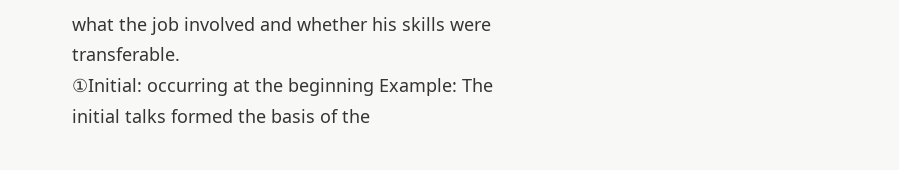what the job involved and whether his skills were transferable.
①Initial: occurring at the beginning Example: The initial talks formed the basis of the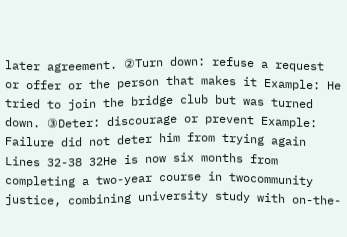later agreement. ②Turn down: refuse a request or offer or the person that makes it Example: He tried to join the bridge club but was turned down. ③Deter: discourage or prevent Example: Failure did not deter him from trying again
Lines 32-38 32He is now six months from completing a two-year course in twocommunity justice, combining university study with on-the-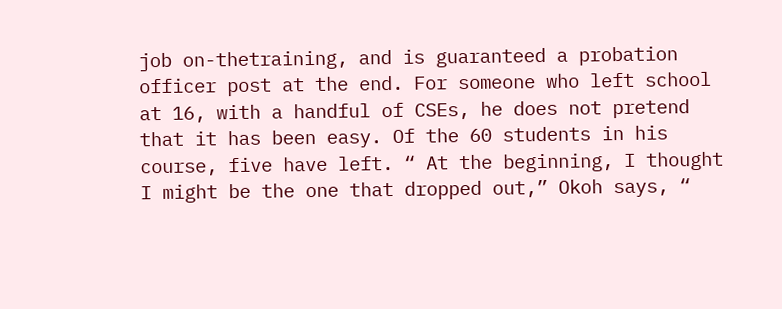job on-thetraining, and is guaranteed a probation officer post at the end. For someone who left school at 16, with a handful of CSEs, he does not pretend that it has been easy. Of the 60 students in his course, five have left. “ At the beginning, I thought I might be the one that dropped out,” Okoh says, “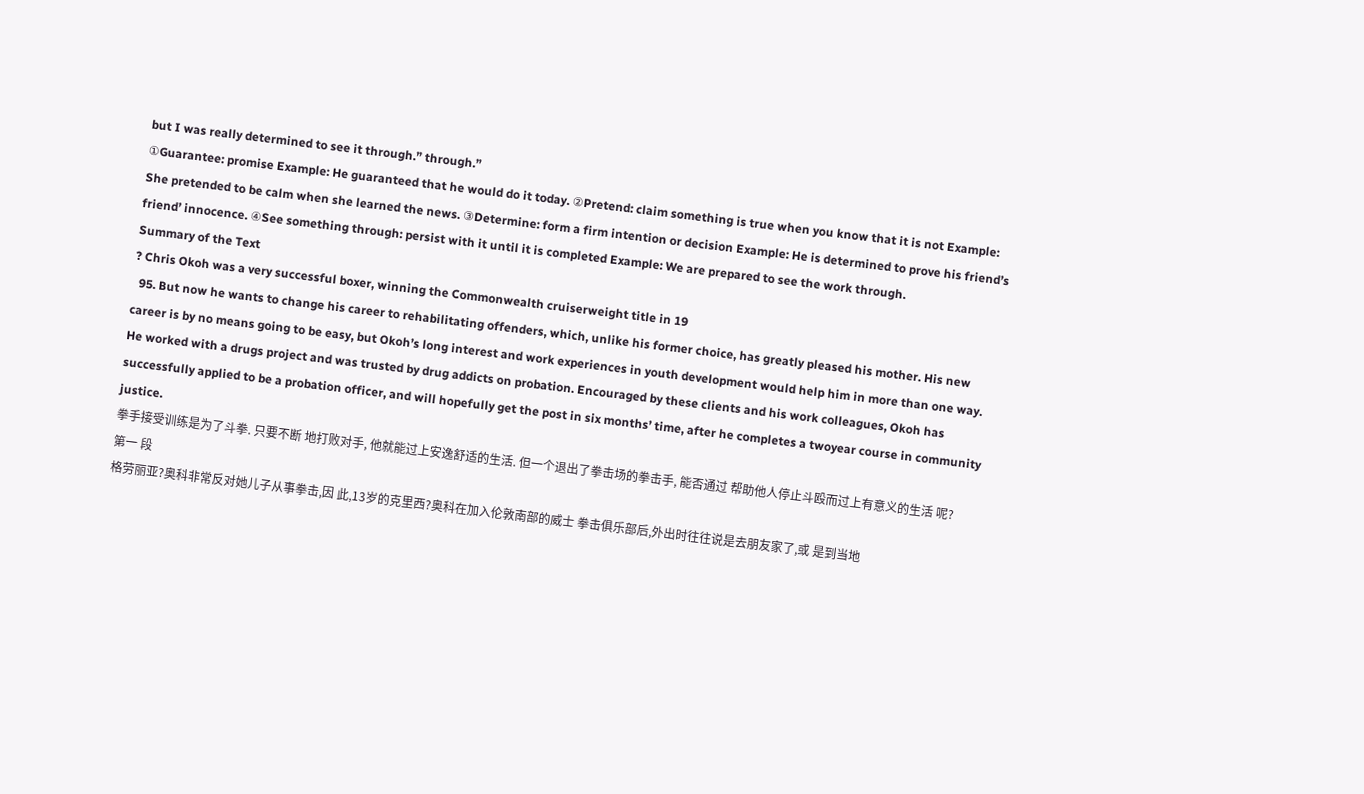but I was really determined to see it through.” through.”
①Guarantee: promise Example: He guaranteed that he would do it today. ②Pretend: claim something is true when you know that it is not Example: She pretended to be calm when she learned the news. ③Determine: form a firm intention or decision Example: He is determined to prove his friend’s friend’ innocence. ④See something through: persist with it until it is completed Example: We are prepared to see the work through.
Summary of the Text
? Chris Okoh was a very successful boxer, winning the Commonwealth cruiserweight title in 19
  95. But now he wants to change his career to rehabilitating offenders, which, unlike his former choice, has greatly pleased his mother. His new career is by no means going to be easy, but Okoh’s long interest and work experiences in youth development would help him in more than one way. He worked with a drugs project and was trusted by drug addicts on probation. Encouraged by these clients and his work colleagues, Okoh has successfully applied to be a probation officer, and will hopefully get the post in six months’ time, after he completes a twoyear course in community justice.
拳手接受训练是为了斗拳. 只要不断 地打败对手, 他就能过上安逸舒适的生活. 但一个退出了拳击场的拳击手, 能否通过 帮助他人停止斗殴而过上有意义的生活 呢?
第一 段
格劳丽亚?奥科非常反对她儿子从事拳击,因 此,13岁的克里西?奥科在加入伦敦南部的威士 拳击俱乐部后,外出时往往说是去朋友家了,或 是到当地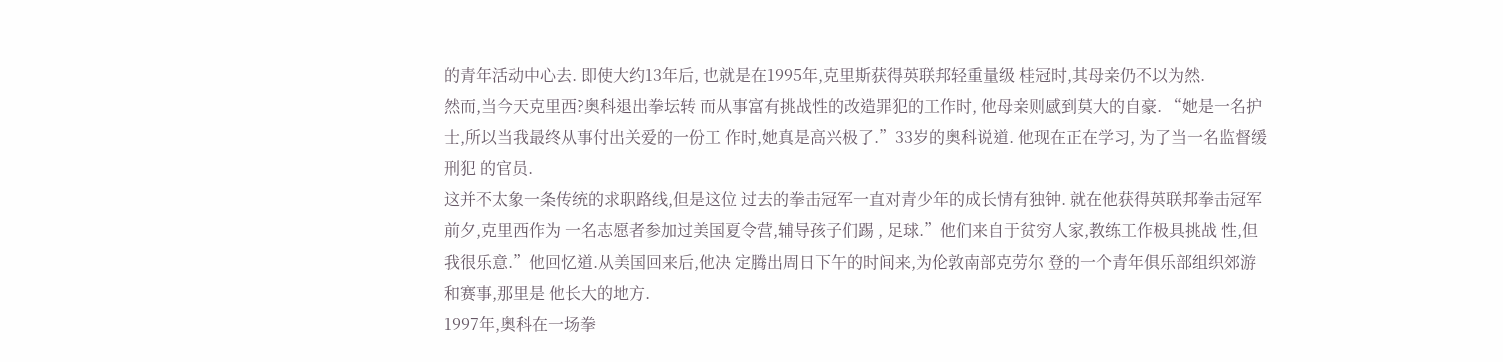的青年活动中心去. 即使大约13年后, 也就是在1995年,克里斯获得英联邦轻重量级 桂冠时,其母亲仍不以为然.
然而,当今天克里西?奥科退出拳坛转 而从事富有挑战性的改造罪犯的工作时, 他母亲则感到莫大的自豪. “她是一名护 士,所以当我最终从事付出关爱的一份工 作时,她真是高兴极了.”33岁的奥科说道. 他现在正在学习, 为了当一名监督缓刑犯 的官员.
这并不太象一条传统的求职路线,但是这位 过去的拳击冠军一直对青少年的成长情有独钟. 就在他获得英联邦拳击冠军前夕,克里西作为 一名志愿者参加过美国夏令营,辅导孩子们踢 , 足球.”他们来自于贫穷人家,教练工作极具挑战 性,但我很乐意.”他回忆道.从美国回来后,他决 定腾出周日下午的时间来,为伦敦南部克劳尔 登的一个青年俱乐部组织郊游和赛事,那里是 他长大的地方.
1997年,奥科在一场拳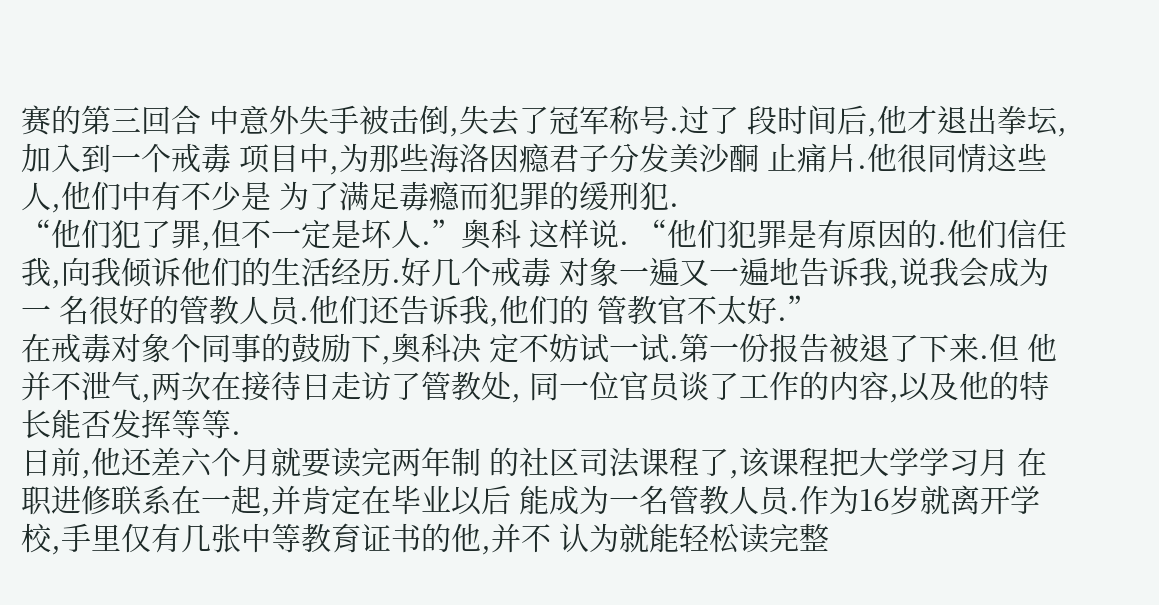赛的第三回合 中意外失手被击倒,失去了冠军称号.过了 段时间后,他才退出拳坛,加入到一个戒毒 项目中,为那些海洛因瘾君子分发美沙酮 止痛片.他很同情这些人,他们中有不少是 为了满足毒瘾而犯罪的缓刑犯.
“他们犯了罪,但不一定是坏人.”奥科 这样说. “他们犯罪是有原因的.他们信任 我,向我倾诉他们的生活经历.好几个戒毒 对象一遍又一遍地告诉我,说我会成为一 名很好的管教人员.他们还告诉我,他们的 管教官不太好.”
在戒毒对象个同事的鼓励下,奥科决 定不妨试一试.第一份报告被退了下来.但 他并不泄气,两次在接待日走访了管教处, 同一位官员谈了工作的内容,以及他的特 长能否发挥等等.
日前,他还差六个月就要读完两年制 的社区司法课程了,该课程把大学学习月 在职进修联系在一起,并肯定在毕业以后 能成为一名管教人员.作为16岁就离开学 校,手里仅有几张中等教育证书的他,并不 认为就能轻松读完整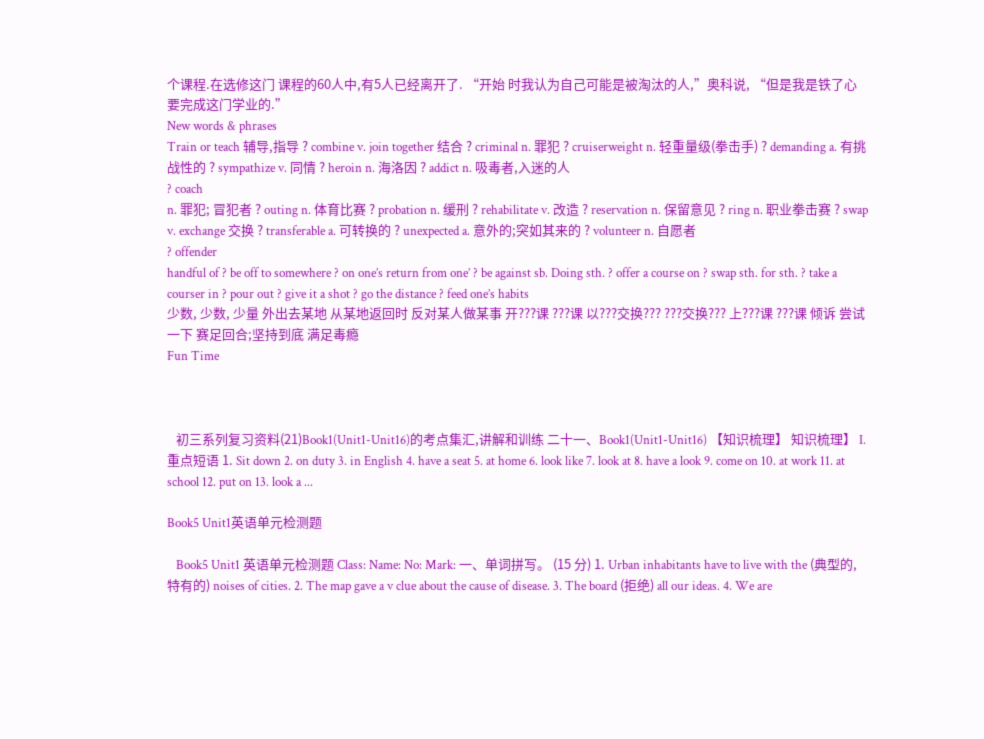个课程.在选修这门 课程的60人中,有5人已经离开了. “开始 时我认为自己可能是被淘汰的人,”奥科说, “但是我是铁了心要完成这门学业的.”
New words & phrases
Train or teach 辅导,指导 ? combine v. join together 结合 ? criminal n. 罪犯 ? cruiserweight n. 轻重量级(拳击手) ? demanding a. 有挑战性的 ? sympathize v. 同情 ? heroin n. 海洛因 ? addict n. 吸毒者,入迷的人
? coach
n. 罪犯; 冒犯者 ? outing n. 体育比赛 ? probation n. 缓刑 ? rehabilitate v. 改造 ? reservation n. 保留意见 ? ring n. 职业拳击赛 ? swap v. exchange 交换 ? transferable a. 可转换的 ? unexpected a. 意外的;突如其来的 ? volunteer n. 自愿者
? offender
handful of ? be off to somewhere ? on one’s return from one’ ? be against sb. Doing sth. ? offer a course on ? swap sth. for sth. ? take a courser in ? pour out ? give it a shot ? go the distance ? feed one’s habits
少数, 少数, 少量 外出去某地 从某地返回时 反对某人做某事 开???课 ???课 以???交换??? ???交换??? 上???课 ???课 倾诉 尝试一下 赛足回合;坚持到底 满足毒瘾
Fun Time



   初三系列复习资料(21)Book1(Unit1-Unit16)的考点集汇,讲解和训练 二十一、Book1(Unit1-Unit16) 【知识梳理】 知识梳理】 I. 重点短语 1. Sit down 2. on duty 3. in English 4. have a seat 5. at home 6. look like 7. look at 8. have a look 9. come on 10. at work 11. at school 12. put on 13. look a ...

Book5 Unit1英语单元检测题

   Book5 Unit1 英语单元检测题 Class: Name: No: Mark: 一、单词拼写。 (15 分) 1. Urban inhabitants have to live with the (典型的,特有的) noises of cities. 2. The map gave a v clue about the cause of disease. 3. The board (拒绝) all our ideas. 4. We are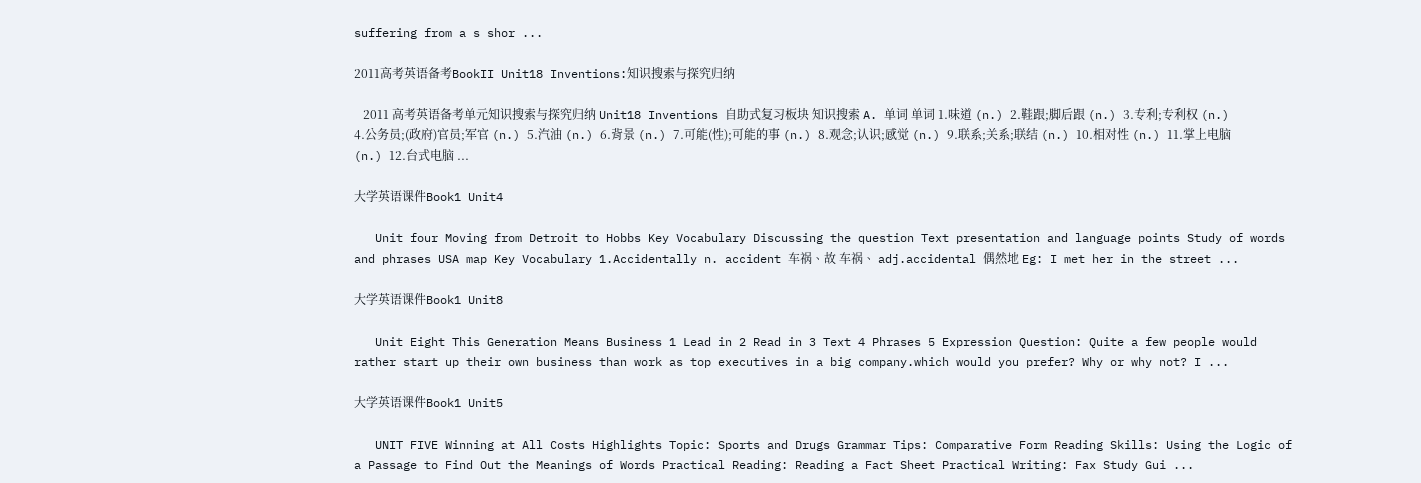suffering from a s shor ...

2011高考英语备考BookII Unit18 Inventions:知识搜索与探究归纳

   2011 高考英语备考单元知识搜索与探究归纳 Unit18 Inventions 自助式复习板块 知识搜索 A. 单词 单词 1.味道 (n.) 2.鞋跟;脚后跟 (n.) 3.专利;专利权 (n.) 4.公务员;(政府)官员;军官 (n.) 5.汽油 (n.) 6.背景 (n.) 7.可能(性);可能的事 (n.) 8.观念;认识;感觉 (n.) 9.联系;关系;联结 (n.) 10.相对性 (n.) 11.掌上电脑 (n.) 12.台式电脑 ...

大学英语课件Book1 Unit4

   Unit four Moving from Detroit to Hobbs Key Vocabulary Discussing the question Text presentation and language points Study of words and phrases USA map Key Vocabulary 1.Accidentally n. accident 车祸、故 车祸、 adj.accidental 偶然地 Eg: I met her in the street ...

大学英语课件Book1 Unit8

   Unit Eight This Generation Means Business 1 Lead in 2 Read in 3 Text 4 Phrases 5 Expression Question: Quite a few people would rather start up their own business than work as top executives in a big company.which would you prefer? Why or why not? I ...

大学英语课件Book1 Unit5

   UNIT FIVE Winning at All Costs Highlights Topic: Sports and Drugs Grammar Tips: Comparative Form Reading Skills: Using the Logic of a Passage to Find Out the Meanings of Words Practical Reading: Reading a Fact Sheet Practical Writing: Fax Study Gui ...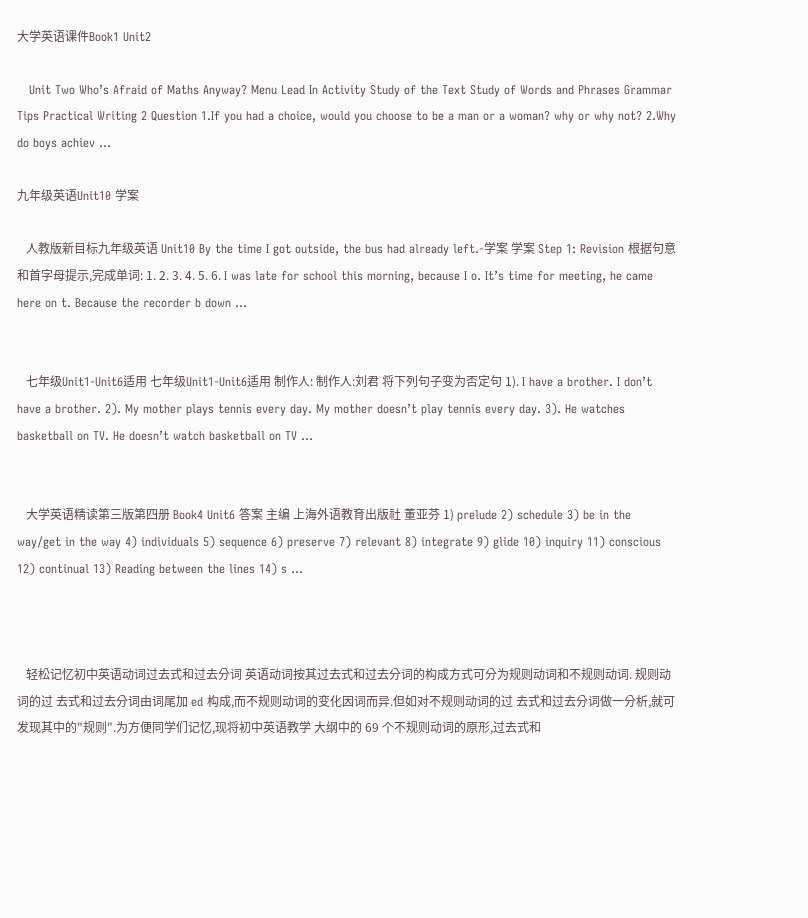大学英语课件Book1 Unit2

   Unit Two Who’s Afraid of Maths Anyway? Menu Lead In Activity Study of the Text Study of Words and Phrases Grammar Tips Practical Writing 2 Question 1.If you had a choice, would you choose to be a man or a woman? why or why not? 2.Why do boys achiev ...

九年级英语Unit10 学案

   人教版新目标九年级英语 Unit10 By the time I got outside, the bus had already left.-学案 学案 Step 1: Revision 根据句意和首字母提示,完成单词: 1. 2. 3. 4. 5. 6. I was late for school this morning, because I o. It’s time for meeting, he came here on t. Because the recorder b down ...


   七年级Unit1-Unit6适用 七年级Unit1-Unit6适用 制作人: 制作人:刘君 将下列句子变为否定句 1). I have a brother. I don’t have a brother. 2). My mother plays tennis every day. My mother doesn’t play tennis every day. 3). He watches basketball on TV. He doesn’t watch basketball on TV ...


   大学英语精读第三版第四册 Book4 Unit6 答案 主编 上海外语教育出版社 董亚芬 1) prelude 2) schedule 3) be in the way/get in the way 4) individuals 5) sequence 6) preserve 7) relevant 8) integrate 9) glide 10) inquiry 11) conscious 12) continual 13) Reading between the lines 14) s ...



   轻松记忆初中英语动词过去式和过去分词 英语动词按其过去式和过去分词的构成方式可分为规则动词和不规则动词. 规则动词的过 去式和过去分词由词尾加 ed 构成,而不规则动词的变化因词而异.但如对不规则动词的过 去式和过去分词做一分析,就可发现其中的"规则".为方便同学们记忆,现将初中英语教学 大纲中的 69 个不规则动词的原形,过去式和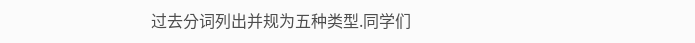过去分词列出并规为五种类型.同学们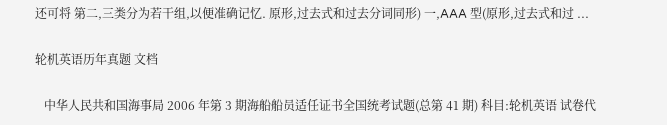还可将 第二,三类分为若干组,以便准确记忆. 原形,过去式和过去分词同形) 一,AAA 型(原形,过去式和过 ...

轮机英语历年真题 文档

   中华人民共和国海事局 2006 年第 3 期海船船员适任证书全国统考试题(总第 41 期) 科目:轮机英语 试卷代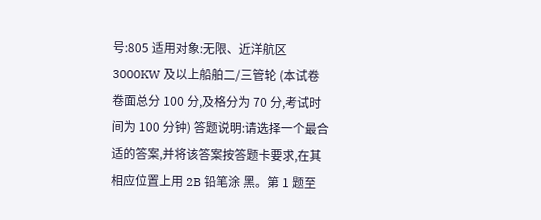号:805 适用对象:无限、近洋航区 3000KW 及以上船舶二/三管轮 (本试卷卷面总分 100 分,及格分为 70 分,考试时间为 100 分钟) 答题说明:请选择一个最合适的答案,并将该答案按答题卡要求,在其相应位置上用 2B 铅笔涂 黑。第 1 题至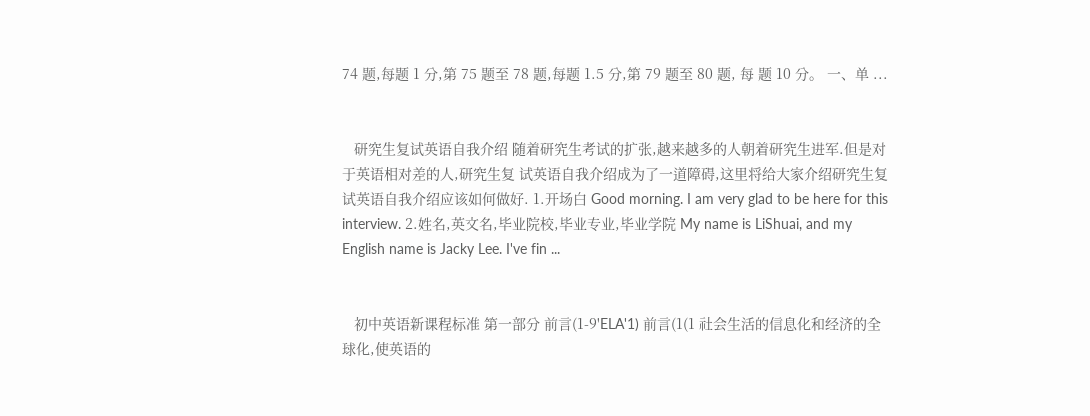74 题,每题 1 分,第 75 题至 78 题,每题 1.5 分,第 79 题至 80 题, 每 题 10 分。 一、单 ...


   研究生复试英语自我介绍 随着研究生考试的扩张,越来越多的人朝着研究生进军.但是对于英语相对差的人,研究生复 试英语自我介绍成为了一道障碍,这里将给大家介绍研究生复试英语自我介绍应该如何做好. 1.开场白 Good morning. I am very glad to be here for this interview. 2.姓名,英文名,毕业院校,毕业专业,毕业学院 My name is LiShuai, and my English name is Jacky Lee. I've fin ...


   初中英语新课程标准 第一部分 前言(1-9'ELA'1) 前言(1(1 社会生活的信息化和经济的全球化,使英语的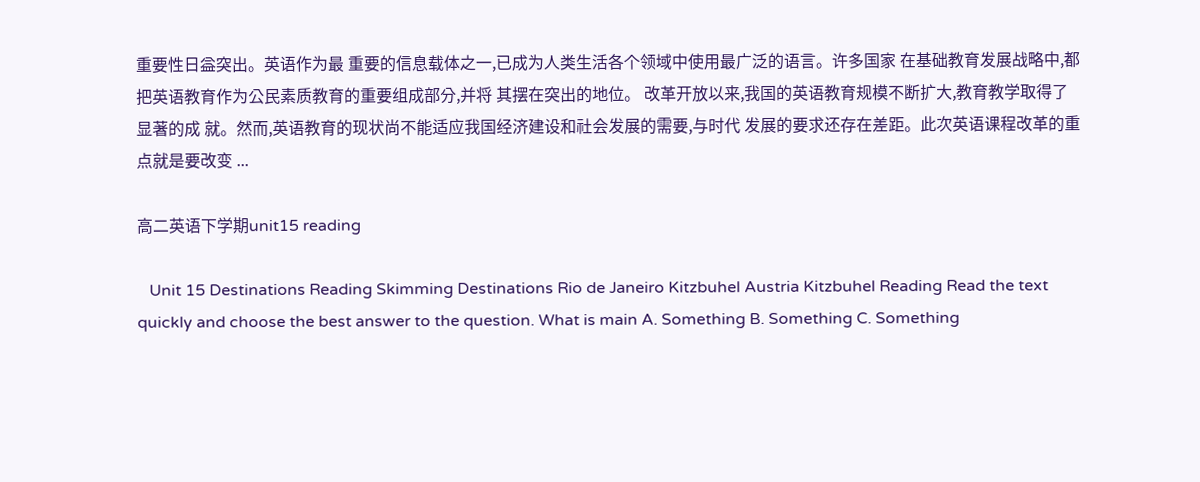重要性日益突出。英语作为最 重要的信息载体之一,已成为人类生活各个领域中使用最广泛的语言。许多国家 在基础教育发展战略中,都把英语教育作为公民素质教育的重要组成部分,并将 其摆在突出的地位。 改革开放以来,我国的英语教育规模不断扩大,教育教学取得了显著的成 就。然而,英语教育的现状尚不能适应我国经济建设和社会发展的需要,与时代 发展的要求还存在差距。此次英语课程改革的重点就是要改变 ...

高二英语下学期unit15 reading

   Unit 15 Destinations Reading Skimming Destinations Rio de Janeiro Kitzbuhel Austria Kitzbuhel Reading Read the text quickly and choose the best answer to the question. What is main A. Something B. Something C. Something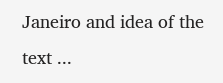Janeiro and idea of the text ...